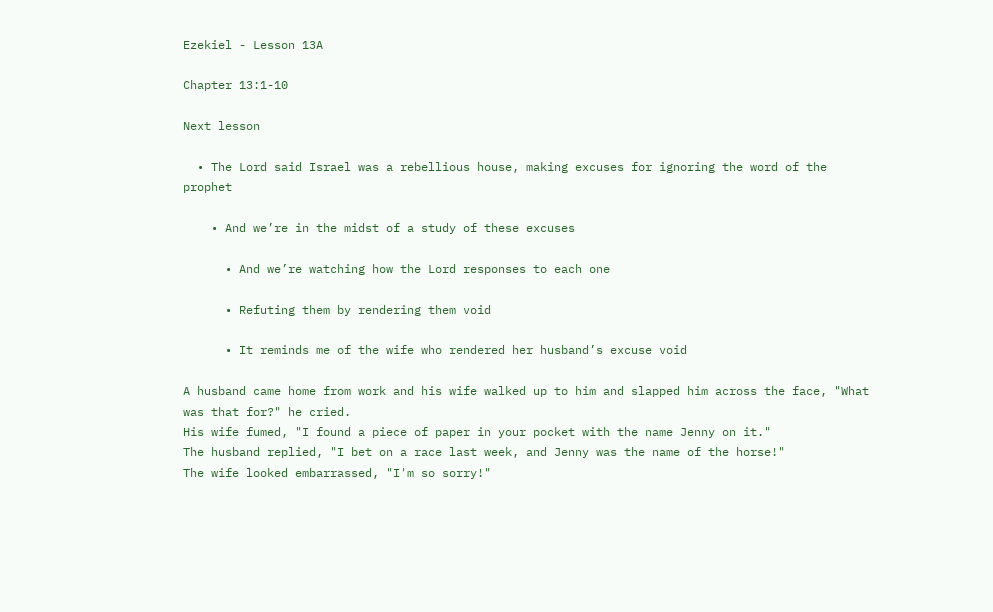Ezekiel - Lesson 13A

Chapter 13:1-10

Next lesson

  • The Lord said Israel was a rebellious house, making excuses for ignoring the word of the prophet

    • And we’re in the midst of a study of these excuses

      • And we’re watching how the Lord responses to each one

      • Refuting them by rendering them void

      • It reminds me of the wife who rendered her husband’s excuse void

A husband came home from work and his wife walked up to him and slapped him across the face, "What was that for?" he cried.
His wife fumed, "I found a piece of paper in your pocket with the name Jenny on it."
The husband replied, "I bet on a race last week, and Jenny was the name of the horse!"
The wife looked embarrassed, "I'm so sorry!"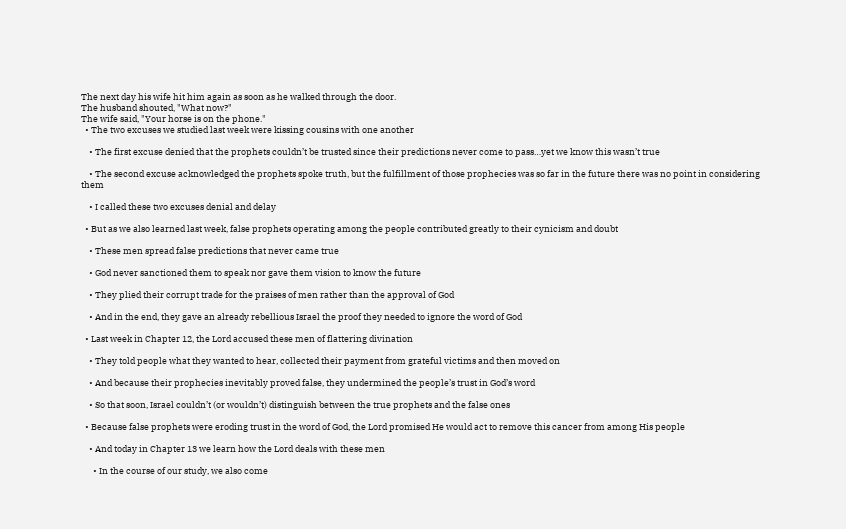The next day his wife hit him again as soon as he walked through the door.
The husband shouted, "What now?"
The wife said, "Your horse is on the phone."
  • The two excuses we studied last week were kissing cousins with one another

    • The first excuse denied that the prophets couldn’t be trusted since their predictions never come to pass…yet we know this wasn’t true

    • The second excuse acknowledged the prophets spoke truth, but the fulfillment of those prophecies was so far in the future there was no point in considering them

    • I called these two excuses denial and delay

  • But as we also learned last week, false prophets operating among the people contributed greatly to their cynicism and doubt

    • These men spread false predictions that never came true

    • God never sanctioned them to speak nor gave them vision to know the future

    • They plied their corrupt trade for the praises of men rather than the approval of God

    • And in the end, they gave an already rebellious Israel the proof they needed to ignore the word of God

  • Last week in Chapter 12, the Lord accused these men of flattering divination

    • They told people what they wanted to hear, collected their payment from grateful victims and then moved on

    • And because their prophecies inevitably proved false, they undermined the people’s trust in God’s word

    • So that soon, Israel couldn’t (or wouldn’t) distinguish between the true prophets and the false ones

  • Because false prophets were eroding trust in the word of God, the Lord promised He would act to remove this cancer from among His people

    • And today in Chapter 13 we learn how the Lord deals with these men

      • In the course of our study, we also come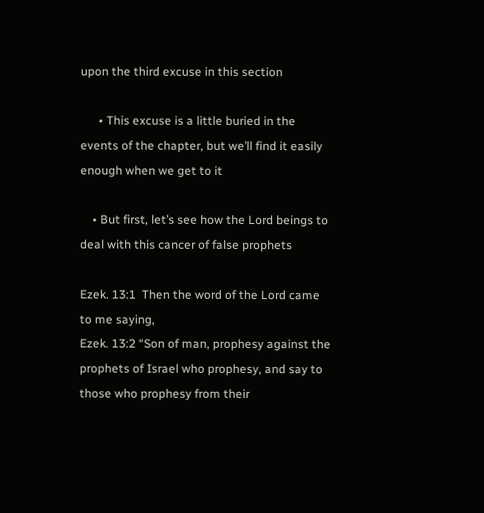upon the third excuse in this section

      • This excuse is a little buried in the events of the chapter, but we’ll find it easily enough when we get to it

    • But first, let’s see how the Lord beings to deal with this cancer of false prophets

Ezek. 13:1  Then the word of the Lord came to me saying,
Ezek. 13:2 “Son of man, prophesy against the prophets of Israel who prophesy, and say to those who prophesy from their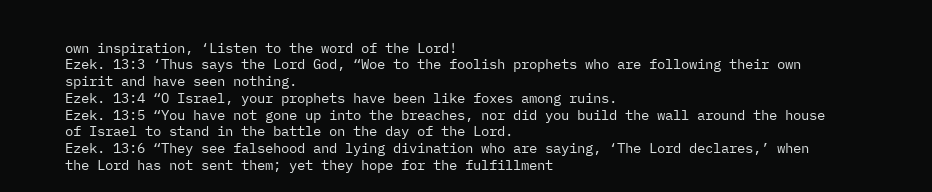own inspiration, ‘Listen to the word of the Lord!
Ezek. 13:3 ‘Thus says the Lord God, “Woe to the foolish prophets who are following their own spirit and have seen nothing.
Ezek. 13:4 “O Israel, your prophets have been like foxes among ruins.
Ezek. 13:5 “You have not gone up into the breaches, nor did you build the wall around the house of Israel to stand in the battle on the day of the Lord.
Ezek. 13:6 “They see falsehood and lying divination who are saying, ‘The Lord declares,’ when the Lord has not sent them; yet they hope for the fulfillment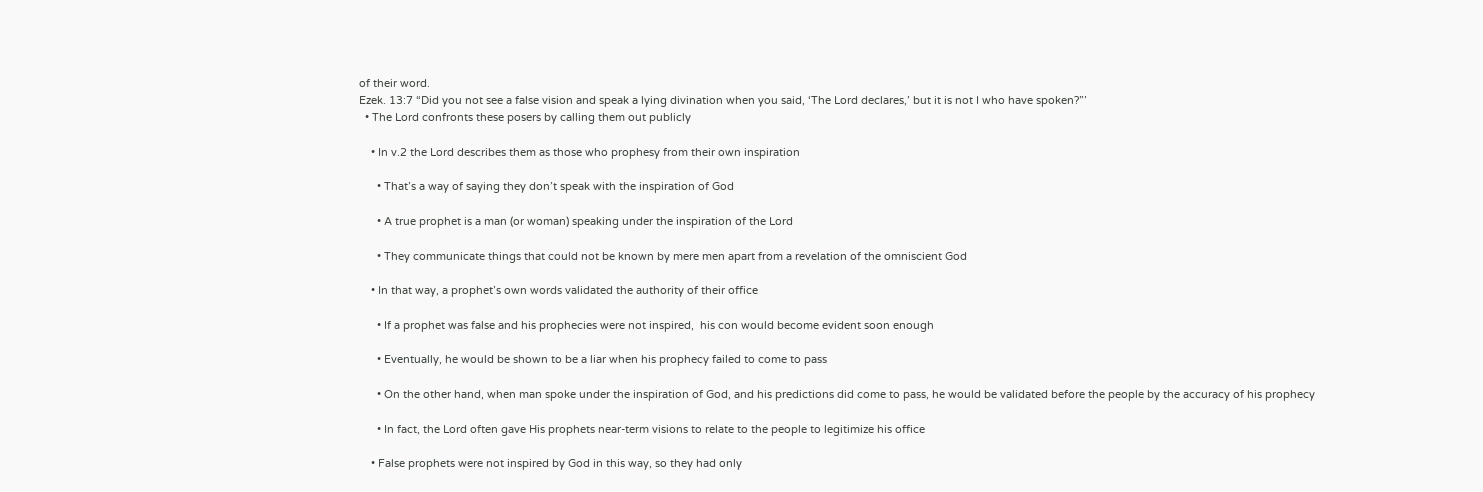of their word.
Ezek. 13:7 “Did you not see a false vision and speak a lying divination when you said, ‘The Lord declares,’ but it is not I who have spoken?”’
  • The Lord confronts these posers by calling them out publicly

    • In v.2 the Lord describes them as those who prophesy from their own inspiration

      • That’s a way of saying they don’t speak with the inspiration of God

      • A true prophet is a man (or woman) speaking under the inspiration of the Lord

      • They communicate things that could not be known by mere men apart from a revelation of the omniscient God

    • In that way, a prophet’s own words validated the authority of their office

      • If a prophet was false and his prophecies were not inspired,  his con would become evident soon enough

      • Eventually, he would be shown to be a liar when his prophecy failed to come to pass

      • On the other hand, when man spoke under the inspiration of God, and his predictions did come to pass, he would be validated before the people by the accuracy of his prophecy

      • In fact, the Lord often gave His prophets near-term visions to relate to the people to legitimize his office

    • False prophets were not inspired by God in this way, so they had only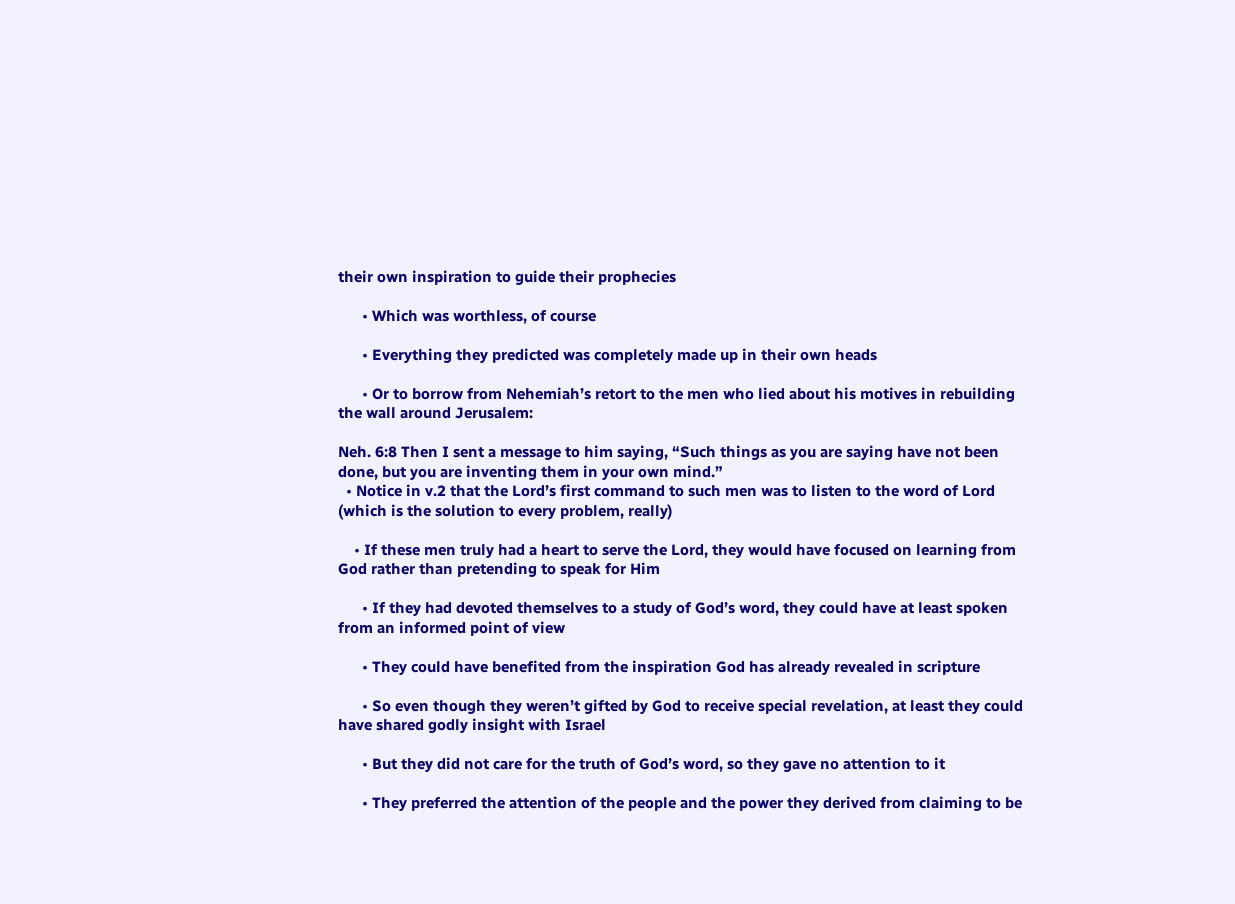their own inspiration to guide their prophecies

      • Which was worthless, of course

      • Everything they predicted was completely made up in their own heads

      • Or to borrow from Nehemiah’s retort to the men who lied about his motives in rebuilding the wall around Jerusalem:

Neh. 6:8 Then I sent a message to him saying, “Such things as you are saying have not been done, but you are inventing them in your own mind.”
  • Notice in v.2 that the Lord’s first command to such men was to listen to the word of Lord (which is the solution to every problem, really)

    • If these men truly had a heart to serve the Lord, they would have focused on learning from God rather than pretending to speak for Him

      • If they had devoted themselves to a study of God’s word, they could have at least spoken from an informed point of view

      • They could have benefited from the inspiration God has already revealed in scripture

      • So even though they weren’t gifted by God to receive special revelation, at least they could have shared godly insight with Israel

      • But they did not care for the truth of God’s word, so they gave no attention to it

      • They preferred the attention of the people and the power they derived from claiming to be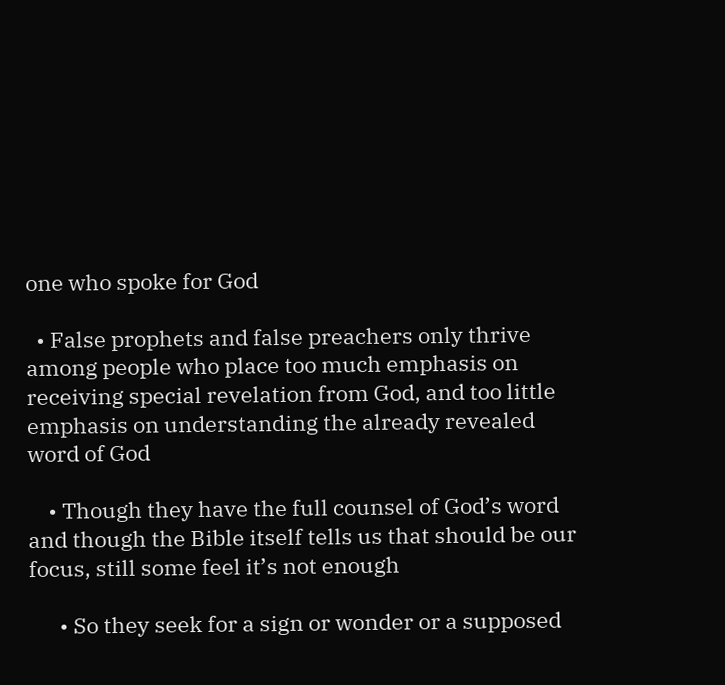one who spoke for God

  • False prophets and false preachers only thrive among people who place too much emphasis on receiving special revelation from God, and too little emphasis on understanding the already revealed word of God

    • Though they have the full counsel of God’s word and though the Bible itself tells us that should be our focus, still some feel it’s not enough

      • So they seek for a sign or wonder or a supposed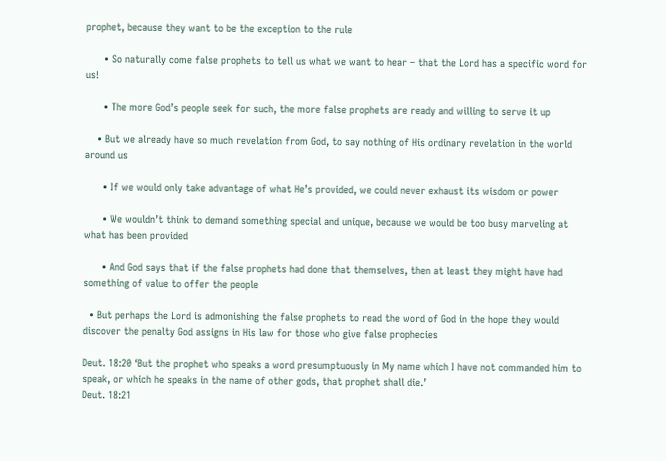prophet, because they want to be the exception to the rule

      • So naturally come false prophets to tell us what we want to hear – that the Lord has a specific word for us!

      • The more God’s people seek for such, the more false prophets are ready and willing to serve it up

    • But we already have so much revelation from God, to say nothing of His ordinary revelation in the world around us

      • If we would only take advantage of what He’s provided, we could never exhaust its wisdom or power

      • We wouldn’t think to demand something special and unique, because we would be too busy marveling at what has been provided

      • And God says that if the false prophets had done that themselves, then at least they might have had something of value to offer the people

  • But perhaps the Lord is admonishing the false prophets to read the word of God in the hope they would discover the penalty God assigns in His law for those who give false prophecies

Deut. 18:20 ‘But the prophet who speaks a word presumptuously in My name which I have not commanded him to speak, or which he speaks in the name of other gods, that prophet shall die.’
Deut. 18:21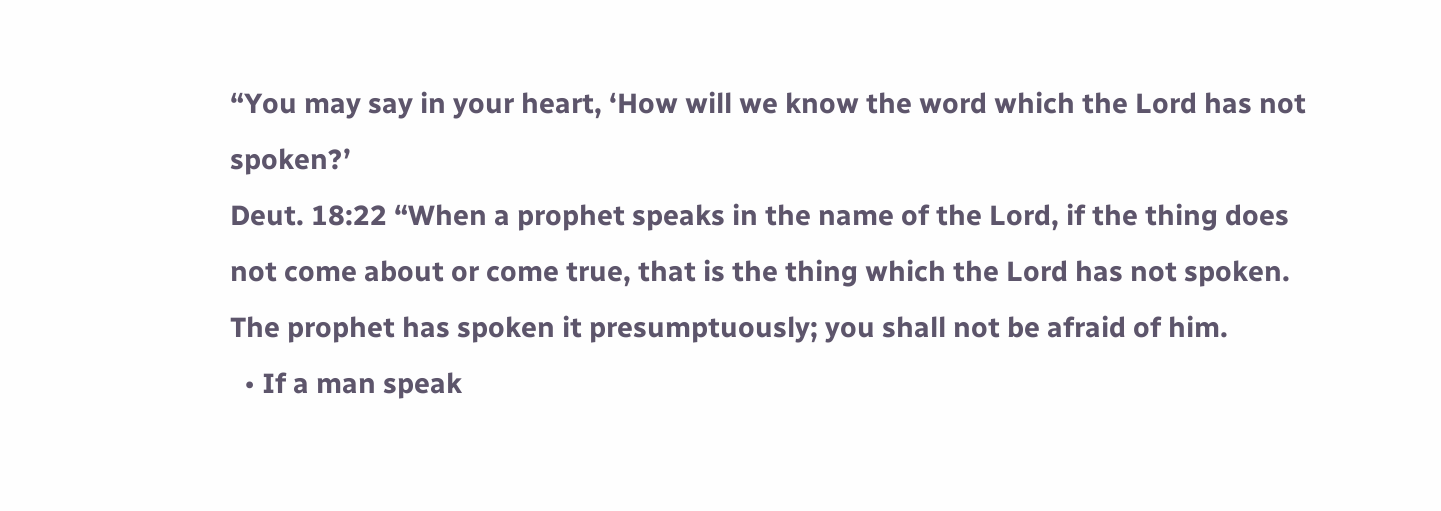“You may say in your heart, ‘How will we know the word which the Lord has not spoken?’
Deut. 18:22 “When a prophet speaks in the name of the Lord, if the thing does not come about or come true, that is the thing which the Lord has not spoken. The prophet has spoken it presumptuously; you shall not be afraid of him.
  • If a man speak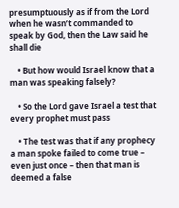presumptuously as if from the Lord when he wasn’t commanded to speak by God, then the Law said he shall die

    • But how would Israel know that a man was speaking falsely?

    • So the Lord gave Israel a test that every prophet must pass

    • The test was that if any prophecy a man spoke failed to come true – even just once – then that man is deemed a false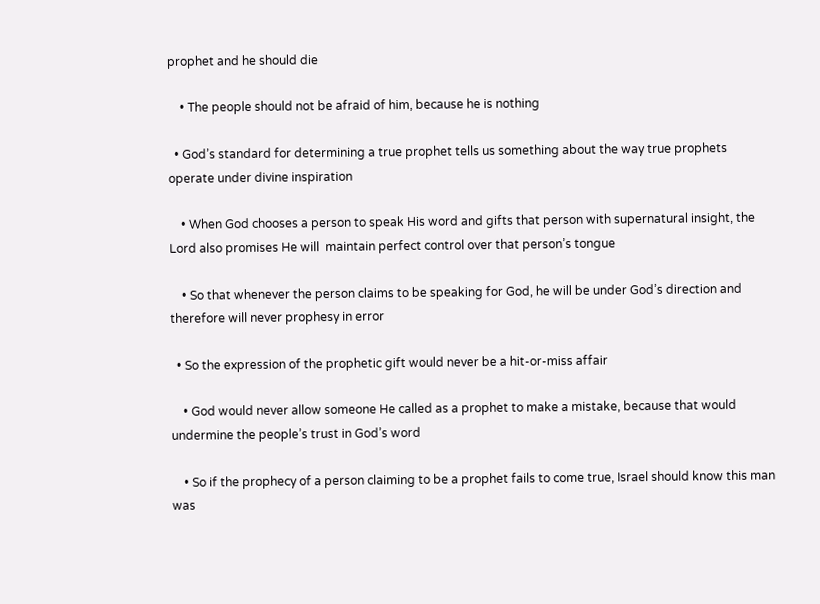prophet and he should die

    • The people should not be afraid of him, because he is nothing

  • God’s standard for determining a true prophet tells us something about the way true prophets operate under divine inspiration

    • When God chooses a person to speak His word and gifts that person with supernatural insight, the Lord also promises He will  maintain perfect control over that person’s tongue

    • So that whenever the person claims to be speaking for God, he will be under God’s direction and therefore will never prophesy in error

  • So the expression of the prophetic gift would never be a hit-or-miss affair

    • God would never allow someone He called as a prophet to make a mistake, because that would undermine the people’s trust in God’s word

    • So if the prophecy of a person claiming to be a prophet fails to come true, Israel should know this man was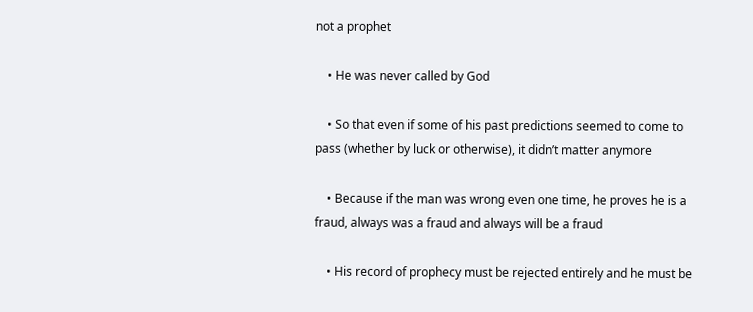not a prophet

    • He was never called by God

    • So that even if some of his past predictions seemed to come to pass (whether by luck or otherwise), it didn’t matter anymore

    • Because if the man was wrong even one time, he proves he is a fraud, always was a fraud and always will be a fraud

    • His record of prophecy must be rejected entirely and he must be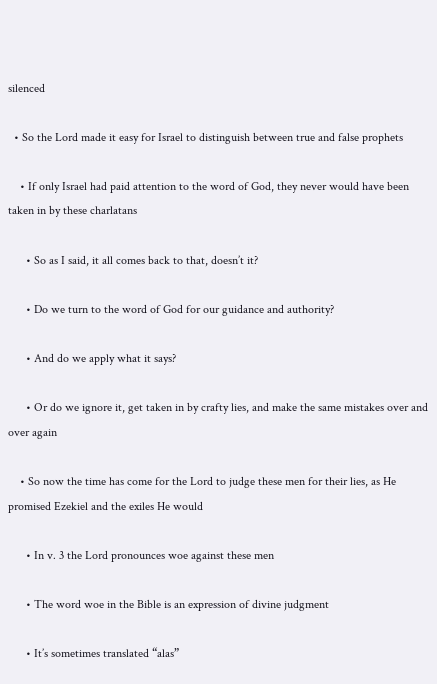silenced

  • So the Lord made it easy for Israel to distinguish between true and false prophets

    • If only Israel had paid attention to the word of God, they never would have been taken in by these charlatans

      • So as I said, it all comes back to that, doesn’t it?

      • Do we turn to the word of God for our guidance and authority?

      • And do we apply what it says?

      • Or do we ignore it, get taken in by crafty lies, and make the same mistakes over and over again

    • So now the time has come for the Lord to judge these men for their lies, as He promised Ezekiel and the exiles He would

      • In v. 3 the Lord pronounces woe against these men

      • The word woe in the Bible is an expression of divine judgment

      • It’s sometimes translated “alas”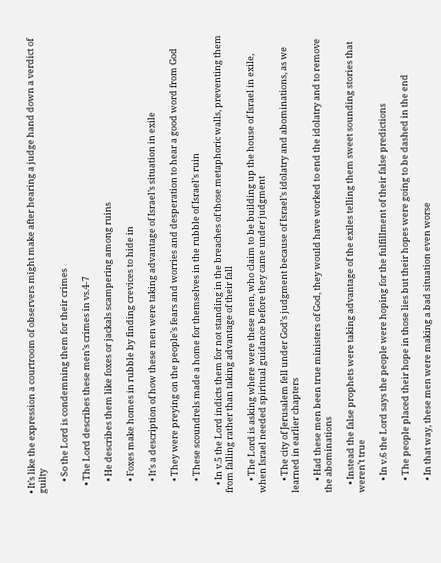• It’s like the expression a courtroom of observers might make after hearing a judge hand down a verdict of guilty

      • So the Lord is condemning them for their crimes

    • The Lord describes these men’s crimes in vs.4-7

      • He describes them like foxes or jackals scampering among ruins

      • Foxes make homes in rubble by finding crevices to hide in

      • It’s a description of how these men were taking advantage of Israel’s situation in exile

      • They were preying on the people’s fears and worries and desperation to hear a good word from God

      • These scoundrels made a home for themselves in the rubble of Israel’s ruin

    • In v.5 the Lord indicts them for not standing in the breaches of those metaphoric walls, preventing them from falling rather than taking advantage of their fall

      • The Lord is asking where were these men, who claim to be building up the house of Israel in exile, when Israel needed spiritual guidance before they came under judgment

      • The city of Jerusalem fell under God’s judgment because of Israel’s idolatry and abominations, as we learned in earlier chapters

      • Had these men been true ministers of God, they would have worked to end the idolatry and to remove the abominations

    • Instead the false prophets were taking advantage of the exiles telling them sweet sounding stories that weren’t true

      • In v.6 the Lord says the people were hoping for the fulfillment of their false predictions

      • The people placed their hope in those lies but their hopes were going to be dashed in the end

      • In that way, these men were making a bad situation even worse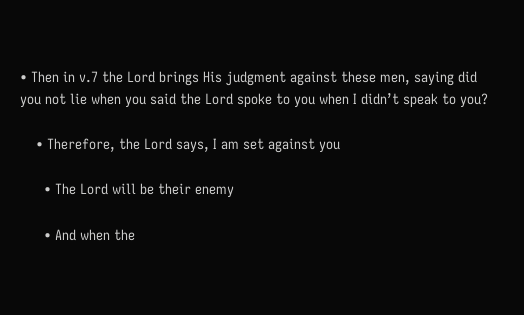• Then in v.7 the Lord brings His judgment against these men, saying did you not lie when you said the Lord spoke to you when I didn’t speak to you?

    • Therefore, the Lord says, I am set against you

      • The Lord will be their enemy

      • And when the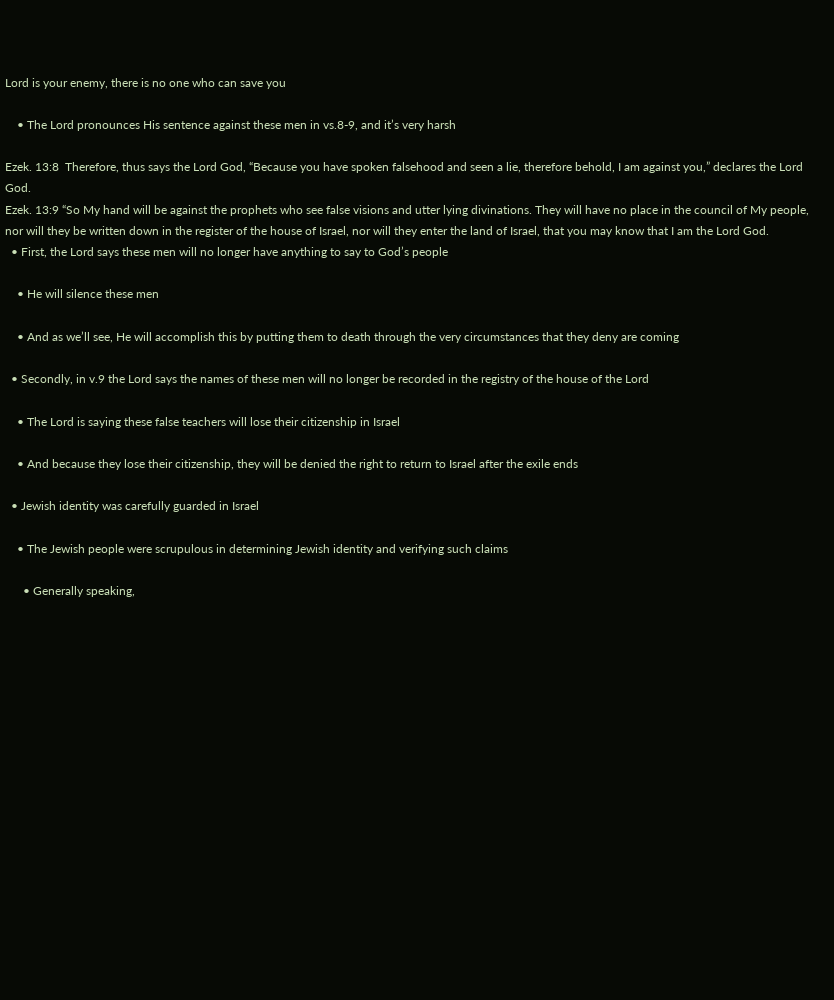Lord is your enemy, there is no one who can save you

    • The Lord pronounces His sentence against these men in vs.8-9, and it’s very harsh

Ezek. 13:8  Therefore, thus says the Lord God, “Because you have spoken falsehood and seen a lie, therefore behold, I am against you,” declares the Lord God.
Ezek. 13:9 “So My hand will be against the prophets who see false visions and utter lying divinations. They will have no place in the council of My people, nor will they be written down in the register of the house of Israel, nor will they enter the land of Israel, that you may know that I am the Lord God.
  • First, the Lord says these men will no longer have anything to say to God’s people

    • He will silence these men

    • And as we’ll see, He will accomplish this by putting them to death through the very circumstances that they deny are coming

  • Secondly, in v.9 the Lord says the names of these men will no longer be recorded in the registry of the house of the Lord

    • The Lord is saying these false teachers will lose their citizenship in Israel

    • And because they lose their citizenship, they will be denied the right to return to Israel after the exile ends

  • Jewish identity was carefully guarded in Israel

    • The Jewish people were scrupulous in determining Jewish identity and verifying such claims

      • Generally speaking,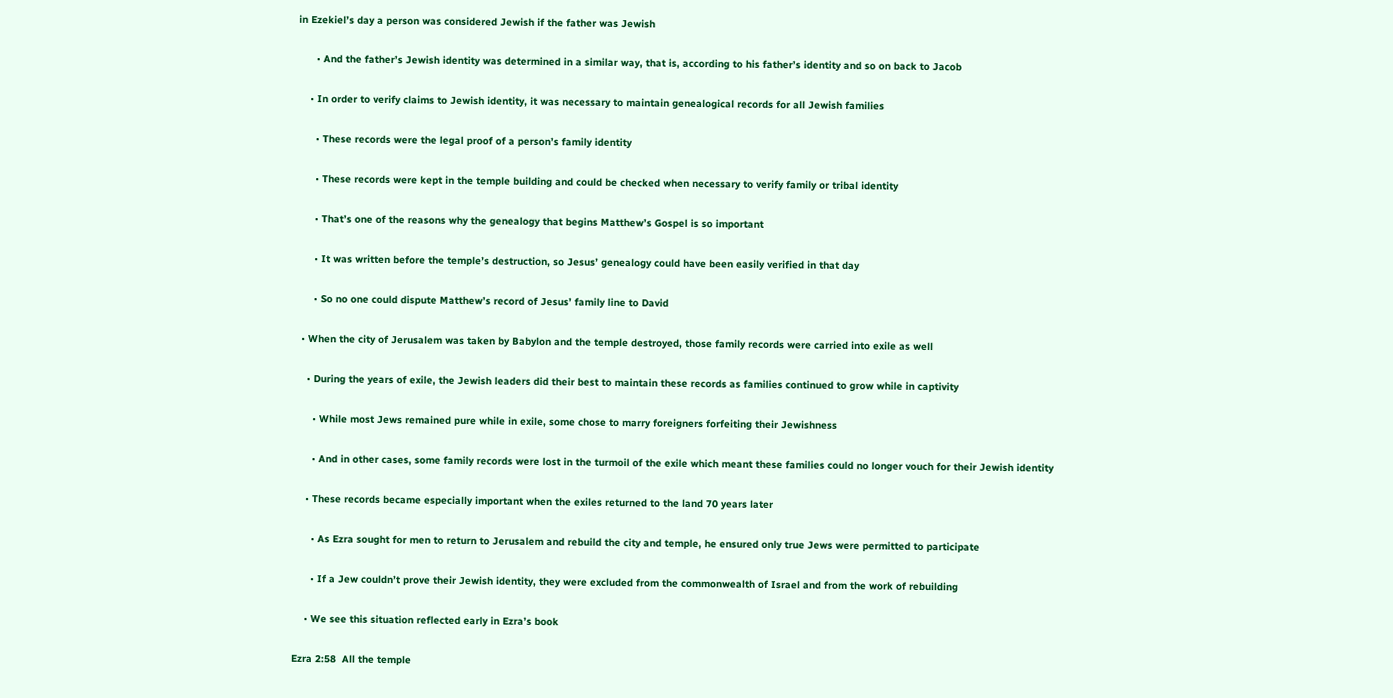in Ezekiel’s day a person was considered Jewish if the father was Jewish

      • And the father’s Jewish identity was determined in a similar way, that is, according to his father’s identity and so on back to Jacob

    • In order to verify claims to Jewish identity, it was necessary to maintain genealogical records for all Jewish families

      • These records were the legal proof of a person’s family identity

      • These records were kept in the temple building and could be checked when necessary to verify family or tribal identity

      • That’s one of the reasons why the genealogy that begins Matthew’s Gospel is so important

      • It was written before the temple’s destruction, so Jesus’ genealogy could have been easily verified in that day

      • So no one could dispute Matthew’s record of Jesus’ family line to David

  • When the city of Jerusalem was taken by Babylon and the temple destroyed, those family records were carried into exile as well

    • During the years of exile, the Jewish leaders did their best to maintain these records as families continued to grow while in captivity

      • While most Jews remained pure while in exile, some chose to marry foreigners forfeiting their Jewishness

      • And in other cases, some family records were lost in the turmoil of the exile which meant these families could no longer vouch for their Jewish identity

    • These records became especially important when the exiles returned to the land 70 years later

      • As Ezra sought for men to return to Jerusalem and rebuild the city and temple, he ensured only true Jews were permitted to participate

      • If a Jew couldn’t prove their Jewish identity, they were excluded from the commonwealth of Israel and from the work of rebuilding

    • We see this situation reflected early in Ezra’s book

Ezra 2:58  All the temple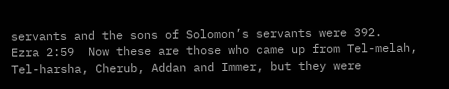servants and the sons of Solomon’s servants were 392.
Ezra 2:59  Now these are those who came up from Tel-melah, Tel-harsha, Cherub, Addan and Immer, but they were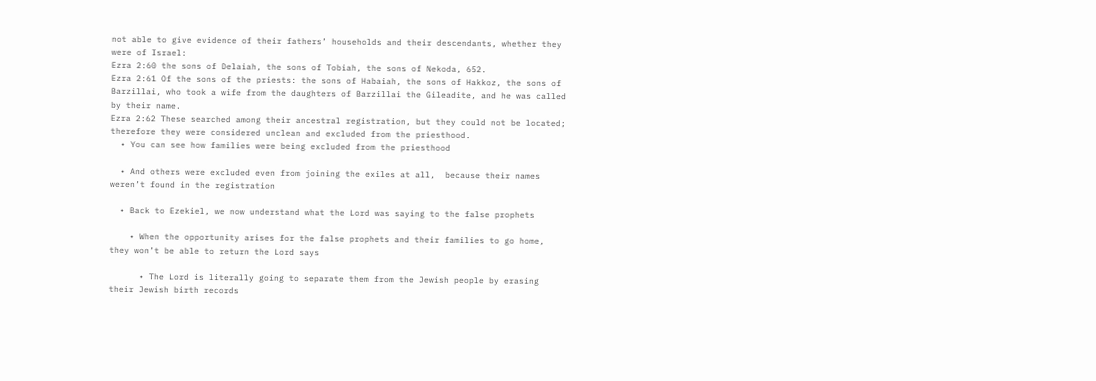not able to give evidence of their fathers’ households and their descendants, whether they were of Israel:
Ezra 2:60 the sons of Delaiah, the sons of Tobiah, the sons of Nekoda, 652.
Ezra 2:61 Of the sons of the priests: the sons of Habaiah, the sons of Hakkoz, the sons of Barzillai, who took a wife from the daughters of Barzillai the Gileadite, and he was called by their name.
Ezra 2:62 These searched among their ancestral registration, but they could not be located; therefore they were considered unclean and excluded from the priesthood.
  • You can see how families were being excluded from the priesthood

  • And others were excluded even from joining the exiles at all,  because their names weren’t found in the registration

  • Back to Ezekiel, we now understand what the Lord was saying to the false prophets

    • When the opportunity arises for the false prophets and their families to go home, they won’t be able to return the Lord says

      • The Lord is literally going to separate them from the Jewish people by erasing their Jewish birth records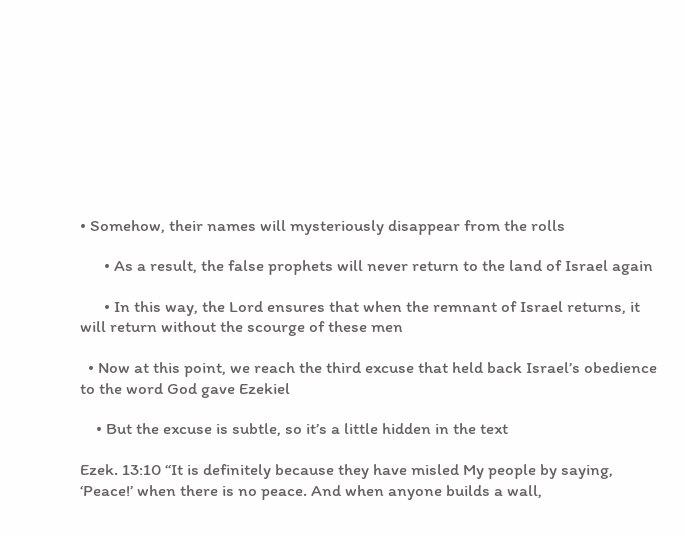• Somehow, their names will mysteriously disappear from the rolls

      • As a result, the false prophets will never return to the land of Israel again

      • In this way, the Lord ensures that when the remnant of Israel returns, it will return without the scourge of these men

  • Now at this point, we reach the third excuse that held back Israel’s obedience to the word God gave Ezekiel

    • But the excuse is subtle, so it’s a little hidden in the text

Ezek. 13:10 “It is definitely because they have misled My people by saying, ‘Peace!’ when there is no peace. And when anyone builds a wall,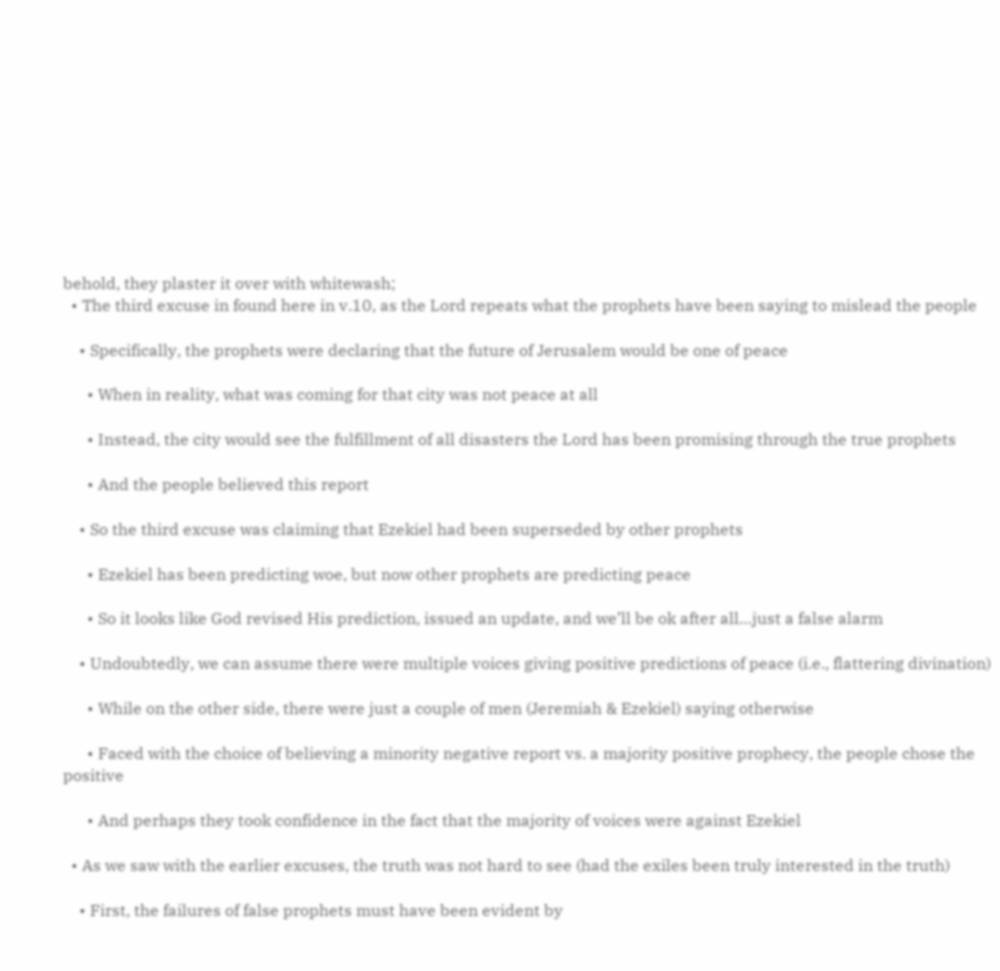behold, they plaster it over with whitewash;
  • The third excuse in found here in v.10, as the Lord repeats what the prophets have been saying to mislead the people

    • Specifically, the prophets were declaring that the future of Jerusalem would be one of peace

      • When in reality, what was coming for that city was not peace at all

      • Instead, the city would see the fulfillment of all disasters the Lord has been promising through the true prophets

      • And the people believed this report

    • So the third excuse was claiming that Ezekiel had been superseded by other prophets

      • Ezekiel has been predicting woe, but now other prophets are predicting peace

      • So it looks like God revised His prediction, issued an update, and we’ll be ok after all…just a false alarm

    • Undoubtedly, we can assume there were multiple voices giving positive predictions of peace (i.e., flattering divination)

      • While on the other side, there were just a couple of men (Jeremiah & Ezekiel) saying otherwise

      • Faced with the choice of believing a minority negative report vs. a majority positive prophecy, the people chose the positive

      • And perhaps they took confidence in the fact that the majority of voices were against Ezekiel

  • As we saw with the earlier excuses, the truth was not hard to see (had the exiles been truly interested in the truth)

    • First, the failures of false prophets must have been evident by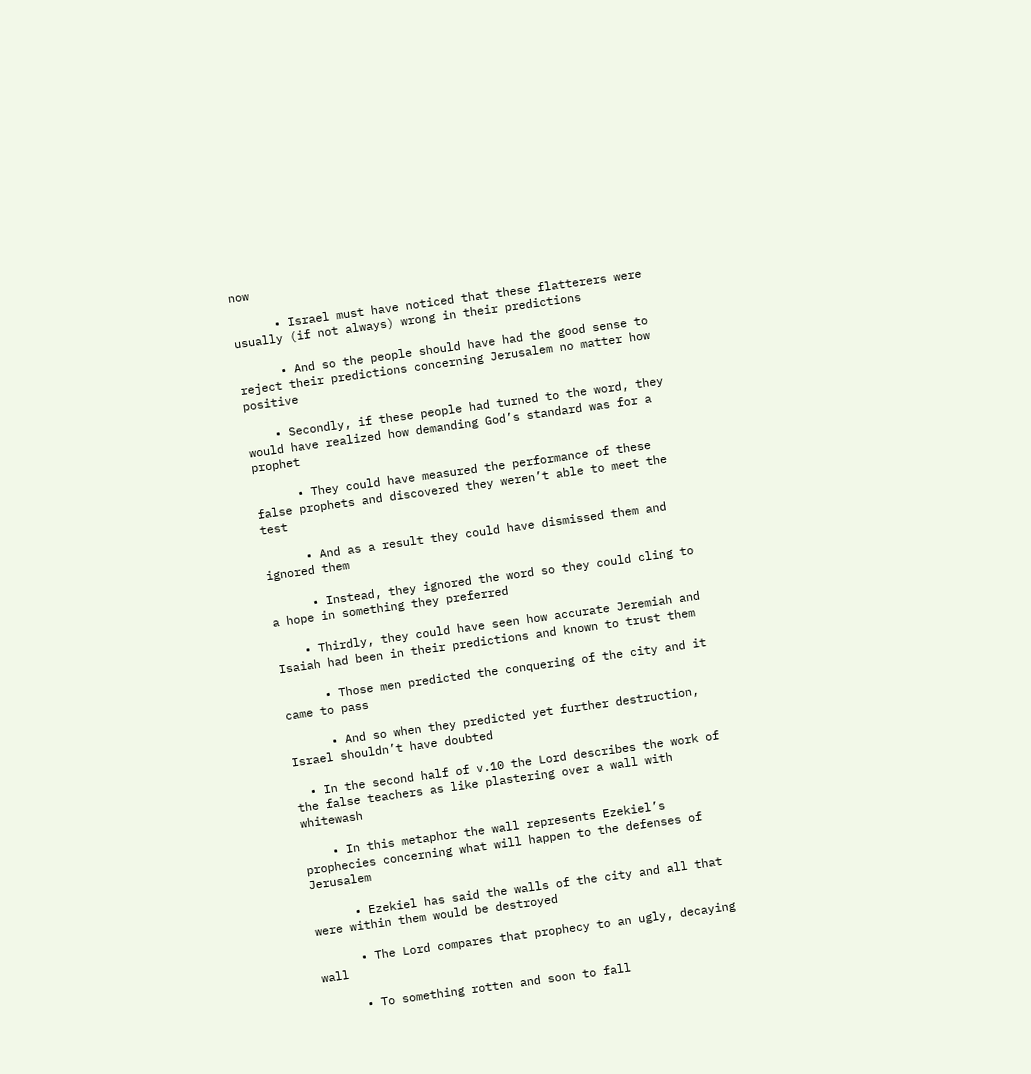now

      • Israel must have noticed that these flatterers were usually (if not always) wrong in their predictions

      • And so the people should have had the good sense to reject their predictions concerning Jerusalem no matter how positive

    • Secondly, if these people had turned to the word, they would have realized how demanding God’s standard was for a prophet

      • They could have measured the performance of these false prophets and discovered they weren’t able to meet the test

      • And as a result they could have dismissed them and ignored them

      • Instead, they ignored the word so they could cling to a hope in something they preferred

    • Thirdly, they could have seen how accurate Jeremiah and Isaiah had been in their predictions and known to trust them

      • Those men predicted the conquering of the city and it came to pass

      • And so when they predicted yet further destruction, Israel shouldn’t have doubted

  • In the second half of v.10 the Lord describes the work of the false teachers as like plastering over a wall with whitewash

    • In this metaphor the wall represents Ezekiel’s prophecies concerning what will happen to the defenses of Jerusalem

      • Ezekiel has said the walls of the city and all that were within them would be destroyed

      • The Lord compares that prophecy to an ugly, decaying wall

      • To something rotten and soon to fall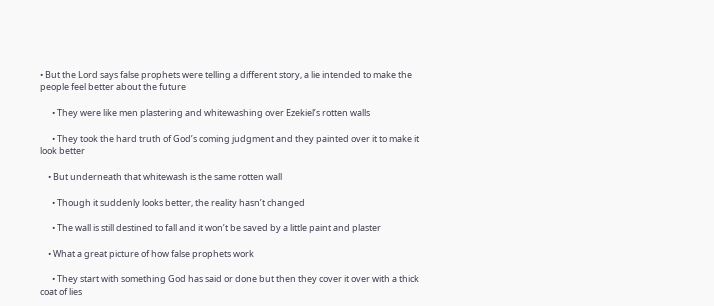• But the Lord says false prophets were telling a different story, a lie intended to make the people feel better about the future

      • They were like men plastering and whitewashing over Ezekiel’s rotten walls

      • They took the hard truth of God’s coming judgment and they painted over it to make it look better

    • But underneath that whitewash is the same rotten wall

      • Though it suddenly looks better, the reality hasn’t changed

      • The wall is still destined to fall and it won’t be saved by a little paint and plaster

    • What a great picture of how false prophets work

      • They start with something God has said or done but then they cover it over with a thick coat of lies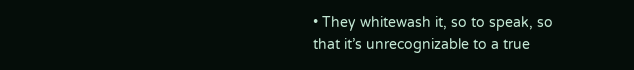• They whitewash it, so to speak, so that it’s unrecognizable to a true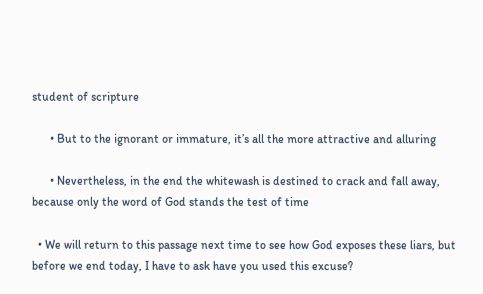student of scripture

      • But to the ignorant or immature, it’s all the more attractive and alluring

      • Nevertheless, in the end the whitewash is destined to crack and fall away, because only the word of God stands the test of time

  • We will return to this passage next time to see how God exposes these liars, but before we end today, I have to ask have you used this excuse?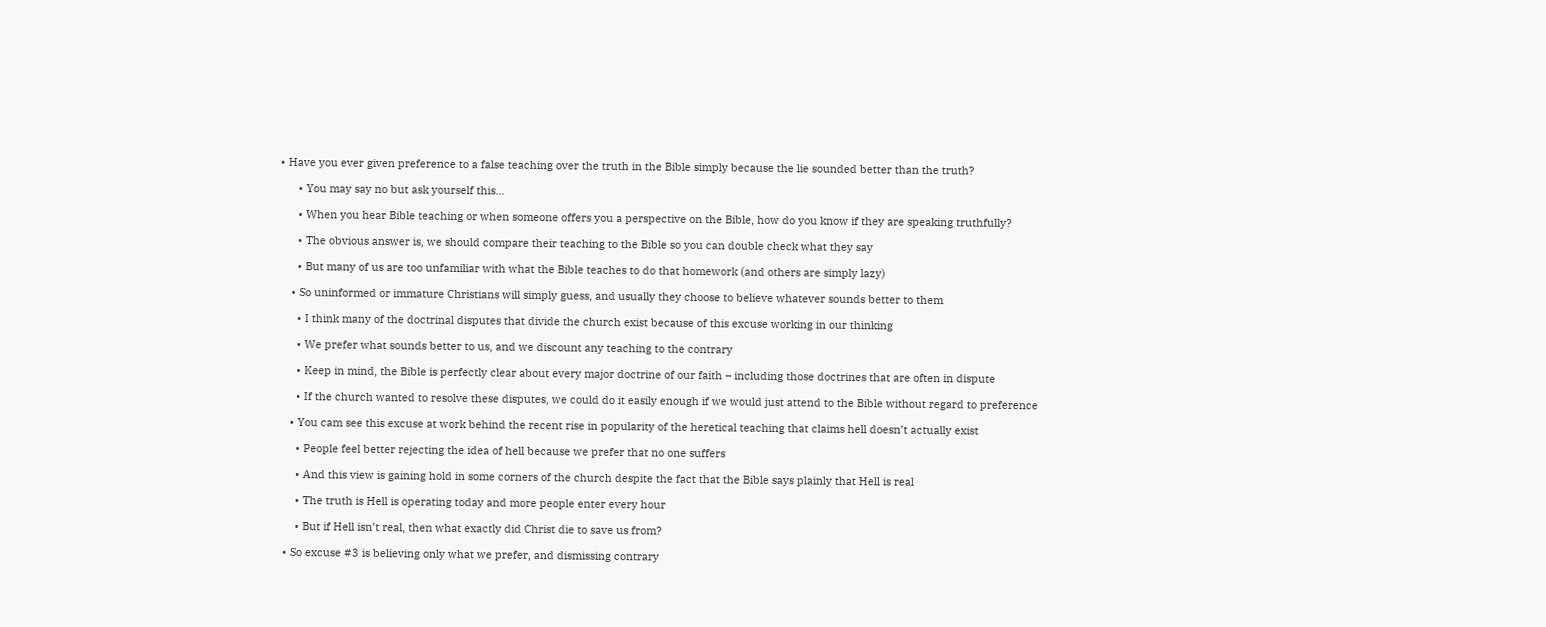• Have you ever given preference to a false teaching over the truth in the Bible simply because the lie sounded better than the truth?

      • You may say no but ask yourself this…

      • When you hear Bible teaching or when someone offers you a perspective on the Bible, how do you know if they are speaking truthfully?

      • The obvious answer is, we should compare their teaching to the Bible so you can double check what they say

      • But many of us are too unfamiliar with what the Bible teaches to do that homework (and others are simply lazy)

    • So uninformed or immature Christians will simply guess, and usually they choose to believe whatever sounds better to them

      • I think many of the doctrinal disputes that divide the church exist because of this excuse working in our thinking

      • We prefer what sounds better to us, and we discount any teaching to the contrary

      • Keep in mind, the Bible is perfectly clear about every major doctrine of our faith – including those doctrines that are often in dispute

      • If the church wanted to resolve these disputes, we could do it easily enough if we would just attend to the Bible without regard to preference

    • You cam see this excuse at work behind the recent rise in popularity of the heretical teaching that claims hell doesn’t actually exist

      • People feel better rejecting the idea of hell because we prefer that no one suffers

      • And this view is gaining hold in some corners of the church despite the fact that the Bible says plainly that Hell is real

      • The truth is Hell is operating today and more people enter every hour

      • But if Hell isn’t real, then what exactly did Christ die to save us from?

  • So excuse #3 is believing only what we prefer, and dismissing contrary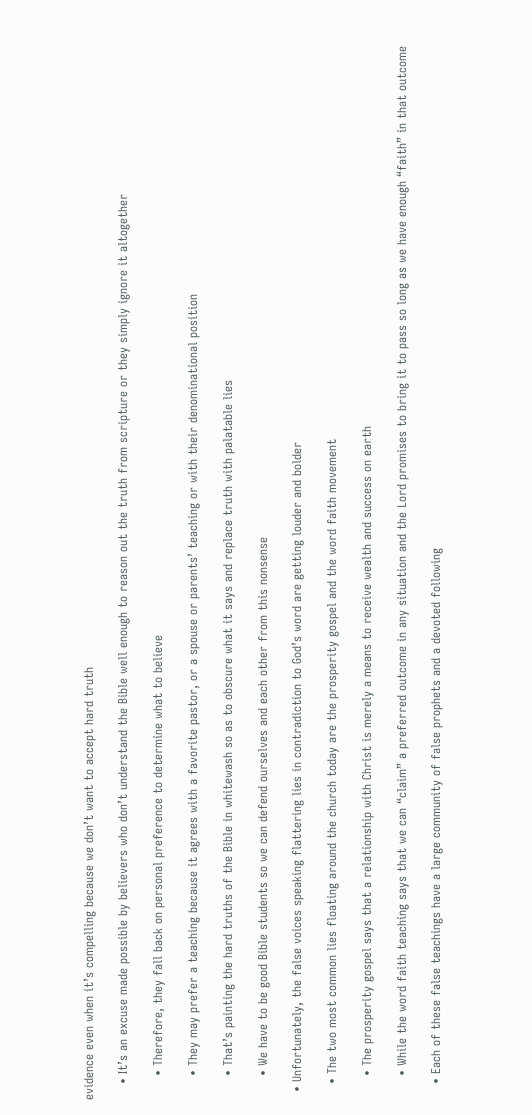evidence even when it’s compelling because we don’t want to accept hard truth

    • It’s an excuse made possible by believers who don’t understand the Bible well enough to reason out the truth from scripture or they simply ignore it altogether

      • Therefore, they fall back on personal preference to determine what to believe

      • They may prefer a teaching because it agrees with a favorite pastor, or a spouse or parents’ teaching or with their denominational position

      • That’s painting the hard truths of the Bible in whitewash so as to obscure what it says and replace truth with palatable lies

      • We have to be good Bible students so we can defend ourselves and each other from this nonsense

  • Unfortunately, the false voices speaking flattering lies in contradiction to God’s word are getting louder and bolder

    • The two most common lies floating around the church today are the prosperity gospel and the word faith movement

      • The prosperity gospel says that a relationship with Christ is merely a means to receive wealth and success on earth

      • While the word faith teaching says that we can “claim” a preferred outcome in any situation and the Lord promises to bring it to pass so long as we have enough “faith” in that outcome

    • Each of these false teachings have a large community of false prophets and a devoted following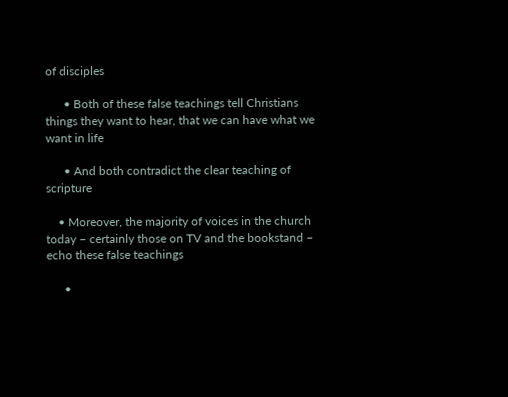of disciples

      • Both of these false teachings tell Christians things they want to hear, that we can have what we want in life

      • And both contradict the clear teaching of scripture

    • Moreover, the majority of voices in the church today – certainly those on TV and the bookstand –  echo these false teachings

      •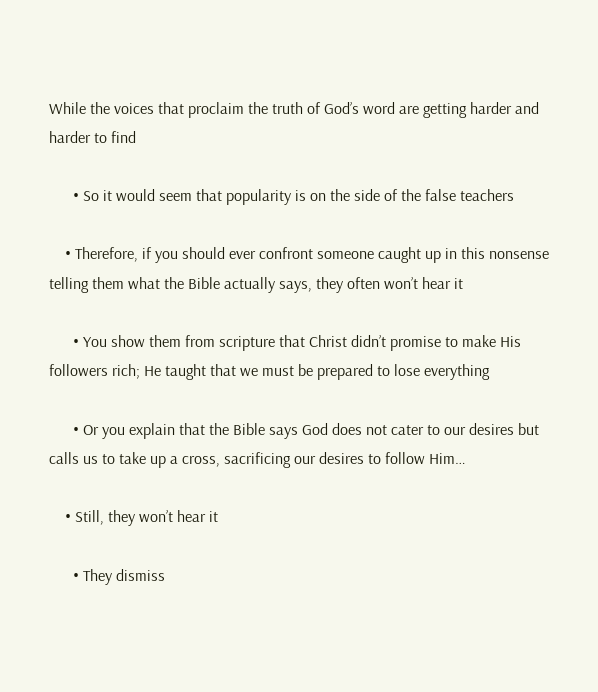While the voices that proclaim the truth of God’s word are getting harder and harder to find

      • So it would seem that popularity is on the side of the false teachers

    • Therefore, if you should ever confront someone caught up in this nonsense telling them what the Bible actually says, they often won’t hear it

      • You show them from scripture that Christ didn’t promise to make His followers rich; He taught that we must be prepared to lose everything

      • Or you explain that the Bible says God does not cater to our desires but calls us to take up a cross, sacrificing our desires to follow Him…

    • Still, they won’t hear it

      • They dismiss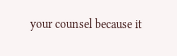your counsel because it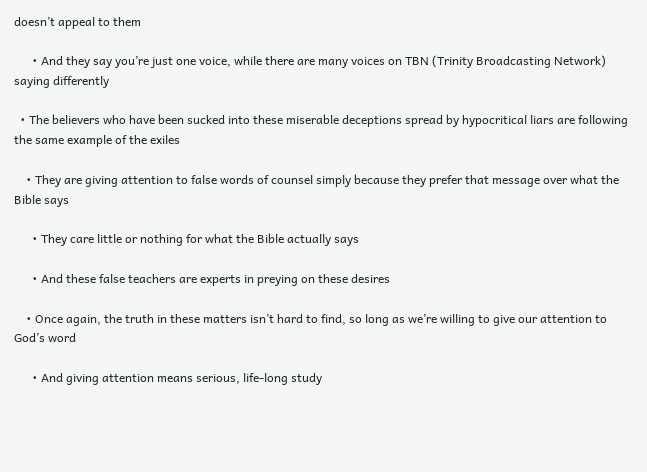doesn’t appeal to them

      • And they say you’re just one voice, while there are many voices on TBN (Trinity Broadcasting Network) saying differently

  • The believers who have been sucked into these miserable deceptions spread by hypocritical liars are following the same example of the exiles

    • They are giving attention to false words of counsel simply because they prefer that message over what the Bible says

      • They care little or nothing for what the Bible actually says

      • And these false teachers are experts in preying on these desires

    • Once again, the truth in these matters isn’t hard to find, so long as we’re willing to give our attention to God’s word

      • And giving attention means serious, life-long study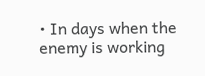• In days when the enemy is working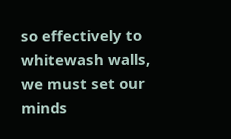so effectively to whitewash walls, we must set our minds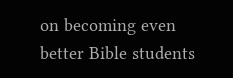on becoming even better Bible students